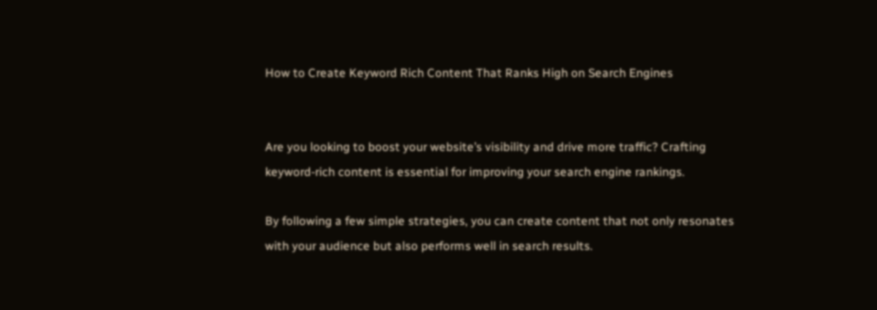How to Create Keyword Rich Content That Ranks High on Search Engines


Are you looking to boost your website’s visibility and drive more traffic? Crafting keyword-rich content is essential for improving your search engine rankings.

By following a few simple strategies, you can create content that not only resonates with your audience but also performs well in search results.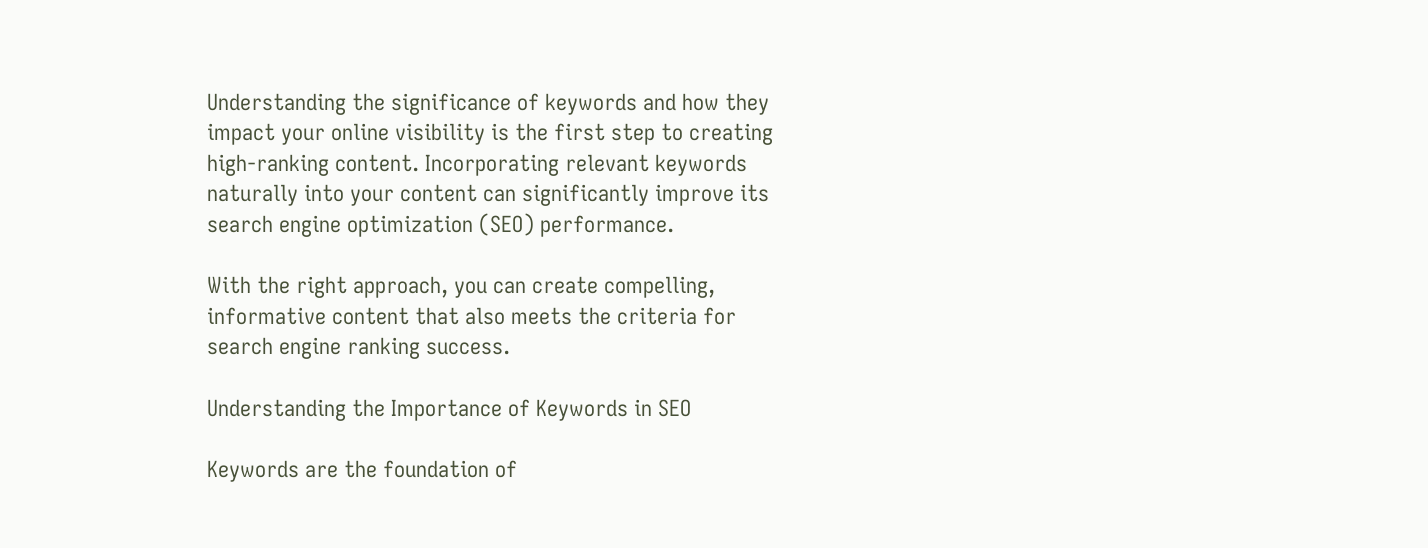Understanding the significance of keywords and how they impact your online visibility is the first step to creating high-ranking content. Incorporating relevant keywords naturally into your content can significantly improve its search engine optimization (SEO) performance.

With the right approach, you can create compelling, informative content that also meets the criteria for search engine ranking success.

Understanding the Importance of Keywords in SEO

Keywords are the foundation of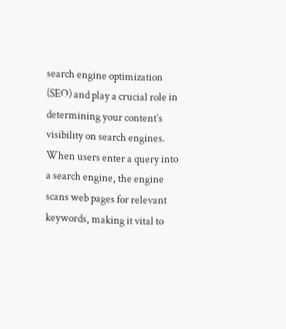search engine optimization (SEO) and play a crucial role in determining your content’s visibility on search engines. When users enter a query into a search engine, the engine scans web pages for relevant keywords, making it vital to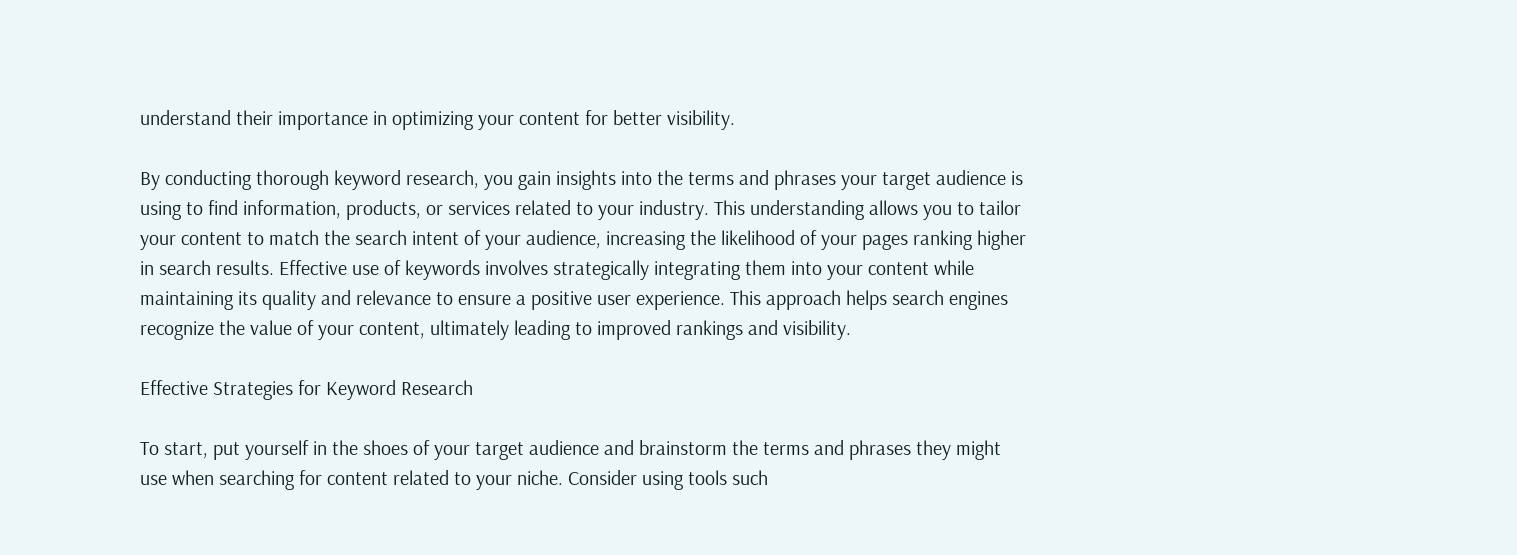understand their importance in optimizing your content for better visibility.

By conducting thorough keyword research, you gain insights into the terms and phrases your target audience is using to find information, products, or services related to your industry. This understanding allows you to tailor your content to match the search intent of your audience, increasing the likelihood of your pages ranking higher in search results. Effective use of keywords involves strategically integrating them into your content while maintaining its quality and relevance to ensure a positive user experience. This approach helps search engines recognize the value of your content, ultimately leading to improved rankings and visibility.

Effective Strategies for Keyword Research

To start, put yourself in the shoes of your target audience and brainstorm the terms and phrases they might use when searching for content related to your niche. Consider using tools such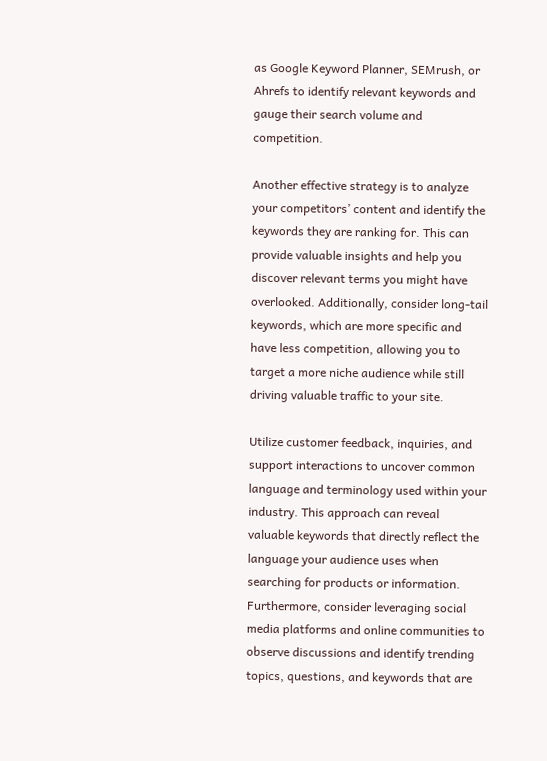as Google Keyword Planner, SEMrush, or Ahrefs to identify relevant keywords and gauge their search volume and competition.

Another effective strategy is to analyze your competitors’ content and identify the keywords they are ranking for. This can provide valuable insights and help you discover relevant terms you might have overlooked. Additionally, consider long-tail keywords, which are more specific and have less competition, allowing you to target a more niche audience while still driving valuable traffic to your site.

Utilize customer feedback, inquiries, and support interactions to uncover common language and terminology used within your industry. This approach can reveal valuable keywords that directly reflect the language your audience uses when searching for products or information. Furthermore, consider leveraging social media platforms and online communities to observe discussions and identify trending topics, questions, and keywords that are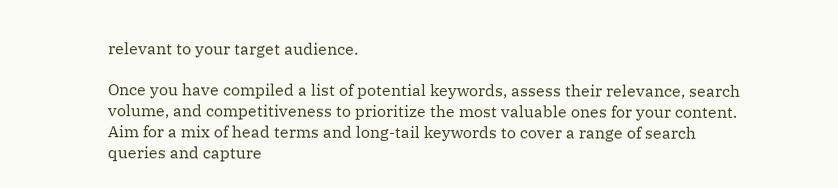relevant to your target audience.

Once you have compiled a list of potential keywords, assess their relevance, search volume, and competitiveness to prioritize the most valuable ones for your content. Aim for a mix of head terms and long-tail keywords to cover a range of search queries and capture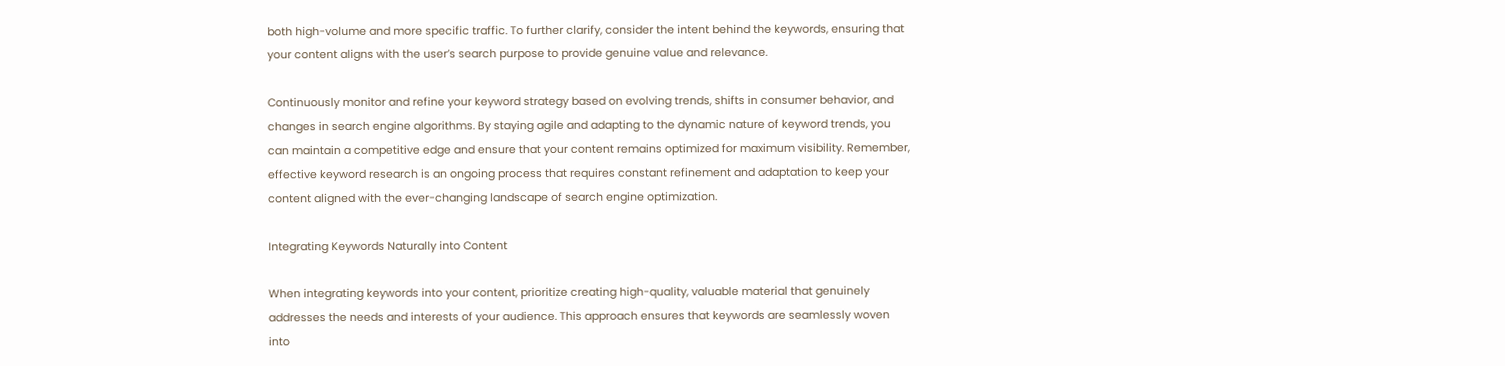both high-volume and more specific traffic. To further clarify, consider the intent behind the keywords, ensuring that your content aligns with the user’s search purpose to provide genuine value and relevance.

Continuously monitor and refine your keyword strategy based on evolving trends, shifts in consumer behavior, and changes in search engine algorithms. By staying agile and adapting to the dynamic nature of keyword trends, you can maintain a competitive edge and ensure that your content remains optimized for maximum visibility. Remember, effective keyword research is an ongoing process that requires constant refinement and adaptation to keep your content aligned with the ever-changing landscape of search engine optimization.

Integrating Keywords Naturally into Content

When integrating keywords into your content, prioritize creating high-quality, valuable material that genuinely addresses the needs and interests of your audience. This approach ensures that keywords are seamlessly woven into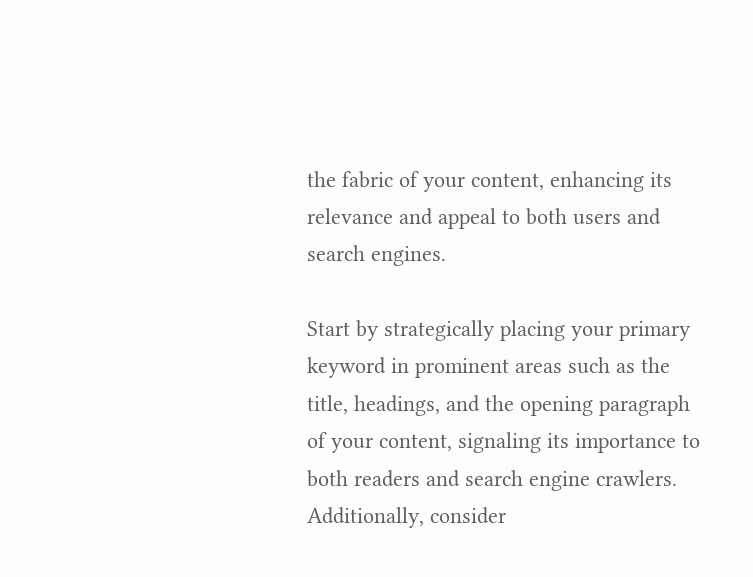the fabric of your content, enhancing its relevance and appeal to both users and search engines.

Start by strategically placing your primary keyword in prominent areas such as the title, headings, and the opening paragraph of your content, signaling its importance to both readers and search engine crawlers. Additionally, consider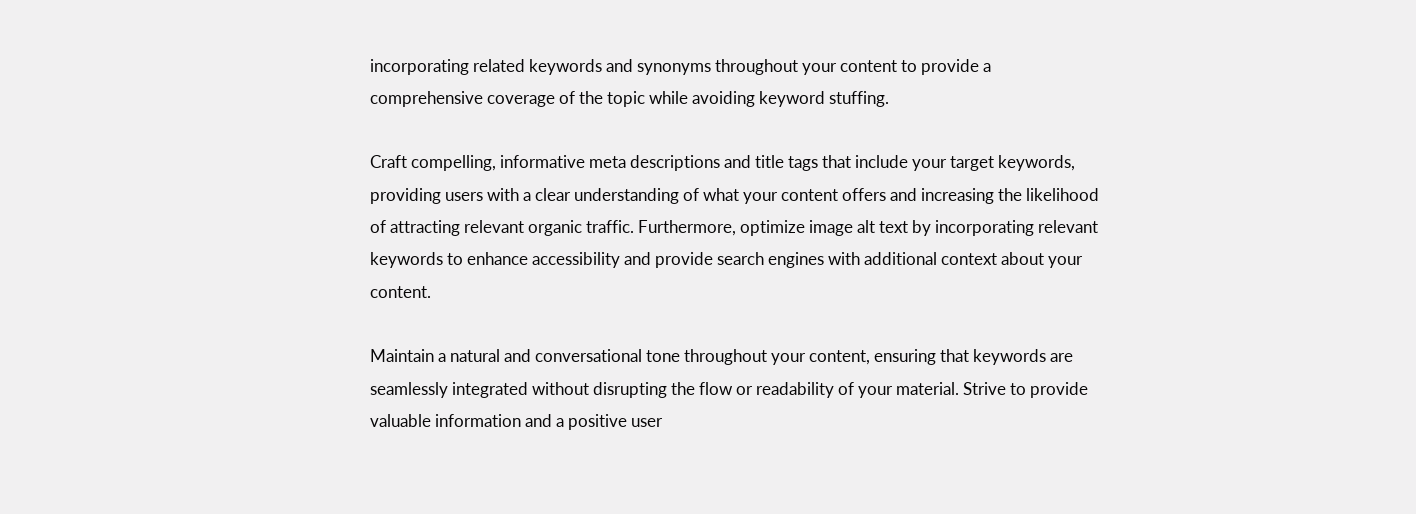incorporating related keywords and synonyms throughout your content to provide a comprehensive coverage of the topic while avoiding keyword stuffing.

Craft compelling, informative meta descriptions and title tags that include your target keywords, providing users with a clear understanding of what your content offers and increasing the likelihood of attracting relevant organic traffic. Furthermore, optimize image alt text by incorporating relevant keywords to enhance accessibility and provide search engines with additional context about your content.

Maintain a natural and conversational tone throughout your content, ensuring that keywords are seamlessly integrated without disrupting the flow or readability of your material. Strive to provide valuable information and a positive user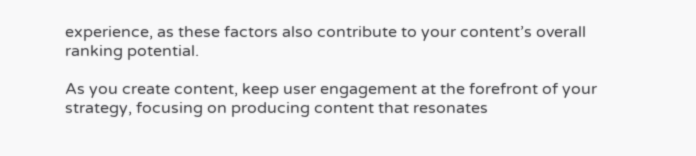experience, as these factors also contribute to your content’s overall ranking potential.

As you create content, keep user engagement at the forefront of your strategy, focusing on producing content that resonates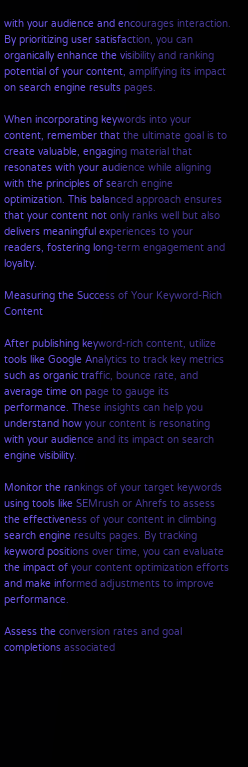with your audience and encourages interaction. By prioritizing user satisfaction, you can organically enhance the visibility and ranking potential of your content, amplifying its impact on search engine results pages.

When incorporating keywords into your content, remember that the ultimate goal is to create valuable, engaging material that resonates with your audience while aligning with the principles of search engine optimization. This balanced approach ensures that your content not only ranks well but also delivers meaningful experiences to your readers, fostering long-term engagement and loyalty.

Measuring the Success of Your Keyword-Rich Content

After publishing keyword-rich content, utilize tools like Google Analytics to track key metrics such as organic traffic, bounce rate, and average time on page to gauge its performance. These insights can help you understand how your content is resonating with your audience and its impact on search engine visibility.

Monitor the rankings of your target keywords using tools like SEMrush or Ahrefs to assess the effectiveness of your content in climbing search engine results pages. By tracking keyword positions over time, you can evaluate the impact of your content optimization efforts and make informed adjustments to improve performance.

Assess the conversion rates and goal completions associated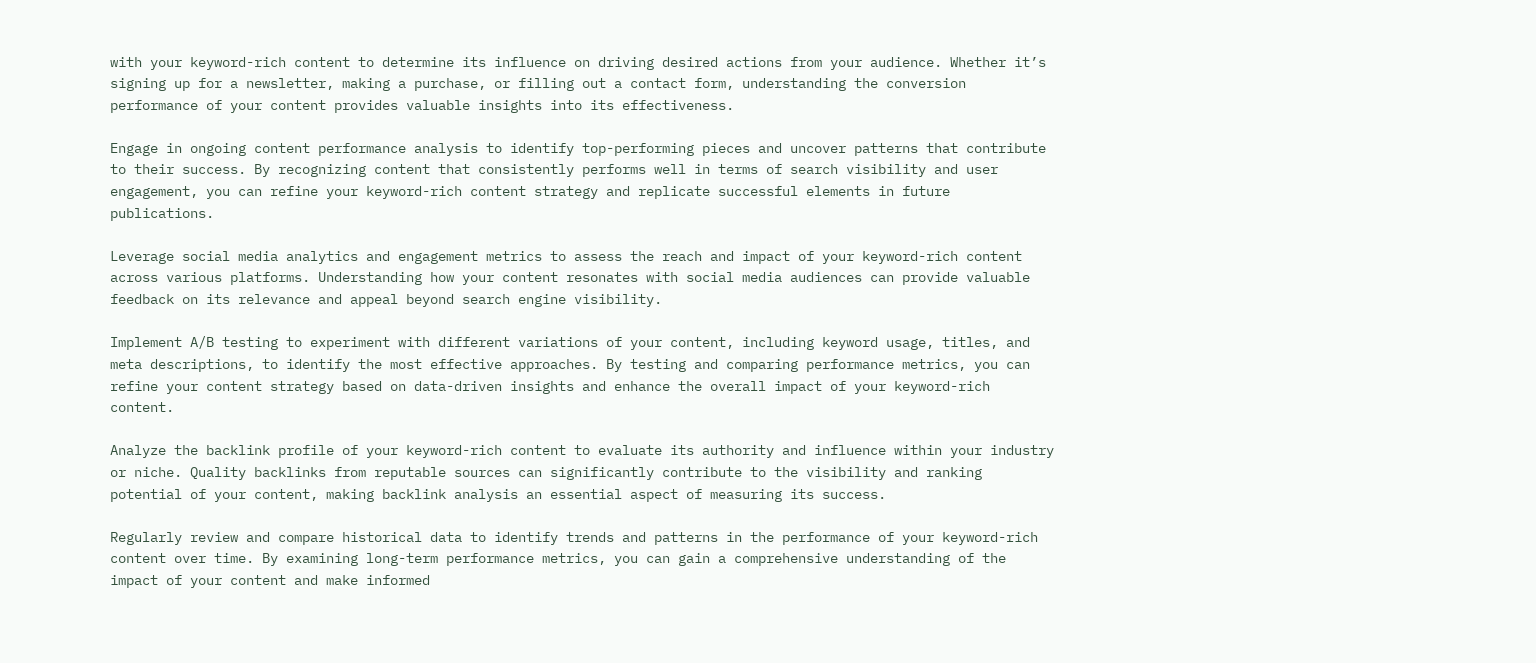with your keyword-rich content to determine its influence on driving desired actions from your audience. Whether it’s signing up for a newsletter, making a purchase, or filling out a contact form, understanding the conversion performance of your content provides valuable insights into its effectiveness.

Engage in ongoing content performance analysis to identify top-performing pieces and uncover patterns that contribute to their success. By recognizing content that consistently performs well in terms of search visibility and user engagement, you can refine your keyword-rich content strategy and replicate successful elements in future publications.

Leverage social media analytics and engagement metrics to assess the reach and impact of your keyword-rich content across various platforms. Understanding how your content resonates with social media audiences can provide valuable feedback on its relevance and appeal beyond search engine visibility.

Implement A/B testing to experiment with different variations of your content, including keyword usage, titles, and meta descriptions, to identify the most effective approaches. By testing and comparing performance metrics, you can refine your content strategy based on data-driven insights and enhance the overall impact of your keyword-rich content.

Analyze the backlink profile of your keyword-rich content to evaluate its authority and influence within your industry or niche. Quality backlinks from reputable sources can significantly contribute to the visibility and ranking potential of your content, making backlink analysis an essential aspect of measuring its success.

Regularly review and compare historical data to identify trends and patterns in the performance of your keyword-rich content over time. By examining long-term performance metrics, you can gain a comprehensive understanding of the impact of your content and make informed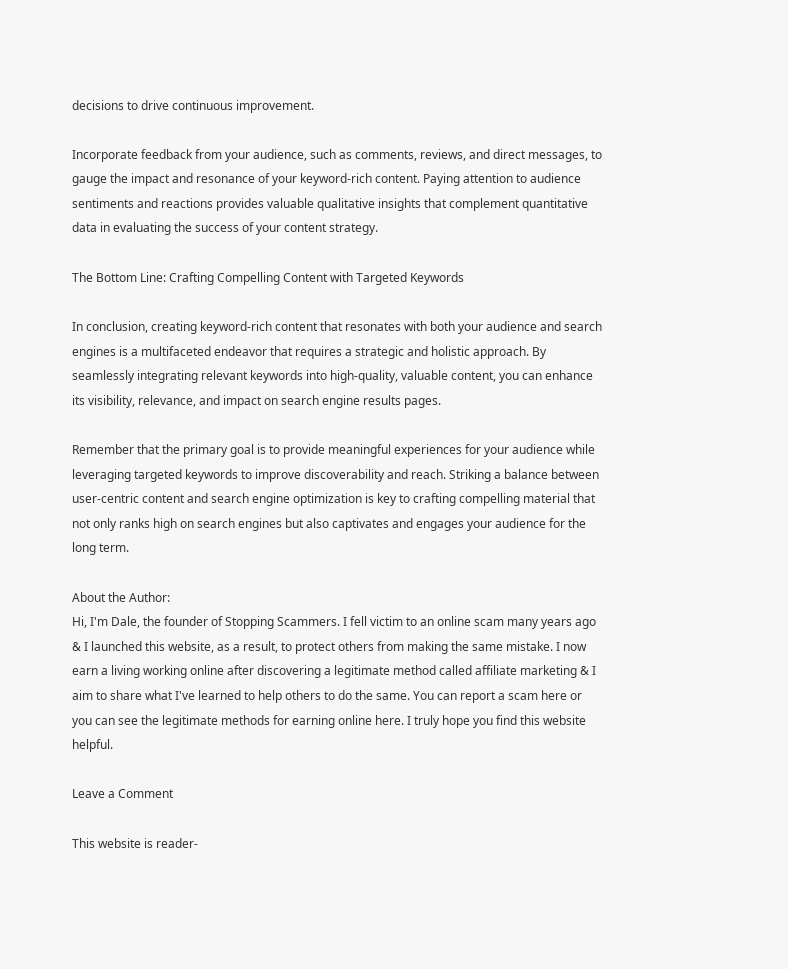decisions to drive continuous improvement.

Incorporate feedback from your audience, such as comments, reviews, and direct messages, to gauge the impact and resonance of your keyword-rich content. Paying attention to audience sentiments and reactions provides valuable qualitative insights that complement quantitative data in evaluating the success of your content strategy.

The Bottom Line: Crafting Compelling Content with Targeted Keywords

In conclusion, creating keyword-rich content that resonates with both your audience and search engines is a multifaceted endeavor that requires a strategic and holistic approach. By seamlessly integrating relevant keywords into high-quality, valuable content, you can enhance its visibility, relevance, and impact on search engine results pages.

Remember that the primary goal is to provide meaningful experiences for your audience while leveraging targeted keywords to improve discoverability and reach. Striking a balance between user-centric content and search engine optimization is key to crafting compelling material that not only ranks high on search engines but also captivates and engages your audience for the long term.

About the Author:
Hi, I'm Dale, the founder of Stopping Scammers. I fell victim to an online scam many years ago & I launched this website, as a result, to protect others from making the same mistake. I now earn a living working online after discovering a legitimate method called affiliate marketing & I aim to share what I've learned to help others to do the same. You can report a scam here or you can see the legitimate methods for earning online here. I truly hope you find this website helpful.

Leave a Comment

This website is reader-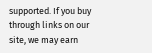supported. If you buy through links on our site, we may earn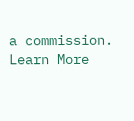a commission. Learn More